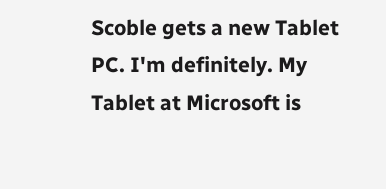Scoble gets a new Tablet PC. I'm definitely. My Tablet at Microsoft is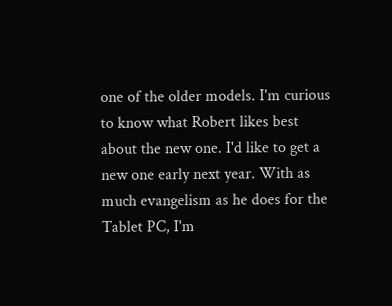one of the older models. I'm curious to know what Robert likes best about the new one. I'd like to get a new one early next year. With as much evangelism as he does for the Tablet PC, I'm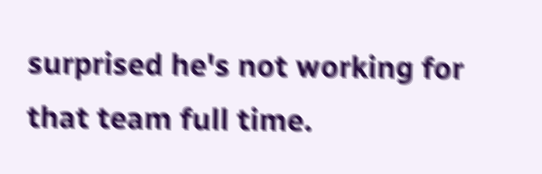surprised he's not working for that team full time.